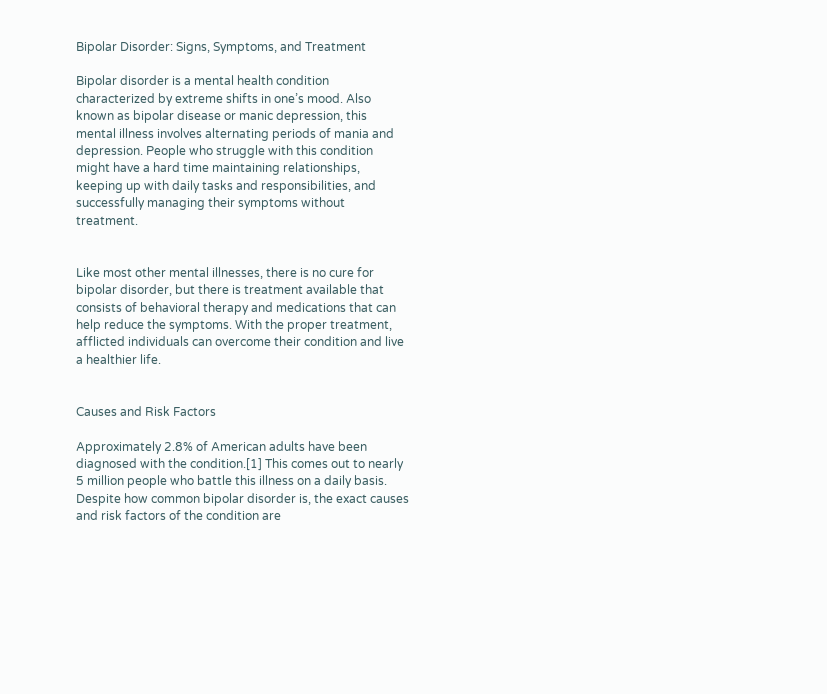Bipolar Disorder: Signs, Symptoms, and Treatment

Bipolar disorder is a mental health condition characterized by extreme shifts in one’s mood. Also known as bipolar disease or manic depression, this mental illness involves alternating periods of mania and depression. People who struggle with this condition might have a hard time maintaining relationships, keeping up with daily tasks and responsibilities, and successfully managing their symptoms without treatment.


Like most other mental illnesses, there is no cure for bipolar disorder, but there is treatment available that consists of behavioral therapy and medications that can help reduce the symptoms. With the proper treatment, afflicted individuals can overcome their condition and live a healthier life.


Causes and Risk Factors

Approximately 2.8% of American adults have been diagnosed with the condition.[1] This comes out to nearly 5 million people who battle this illness on a daily basis. Despite how common bipolar disorder is, the exact causes and risk factors of the condition are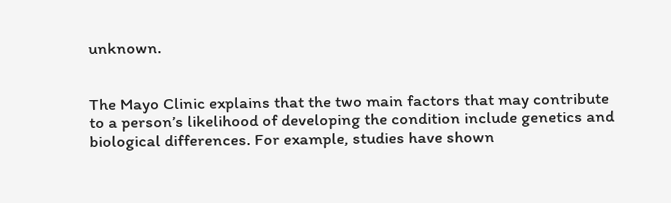unknown.


The Mayo Clinic explains that the two main factors that may contribute to a person’s likelihood of developing the condition include genetics and biological differences. For example, studies have shown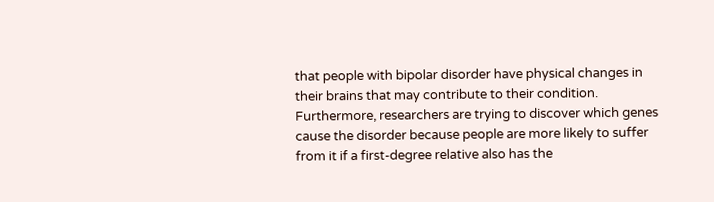that people with bipolar disorder have physical changes in their brains that may contribute to their condition. Furthermore, researchers are trying to discover which genes cause the disorder because people are more likely to suffer from it if a first-degree relative also has the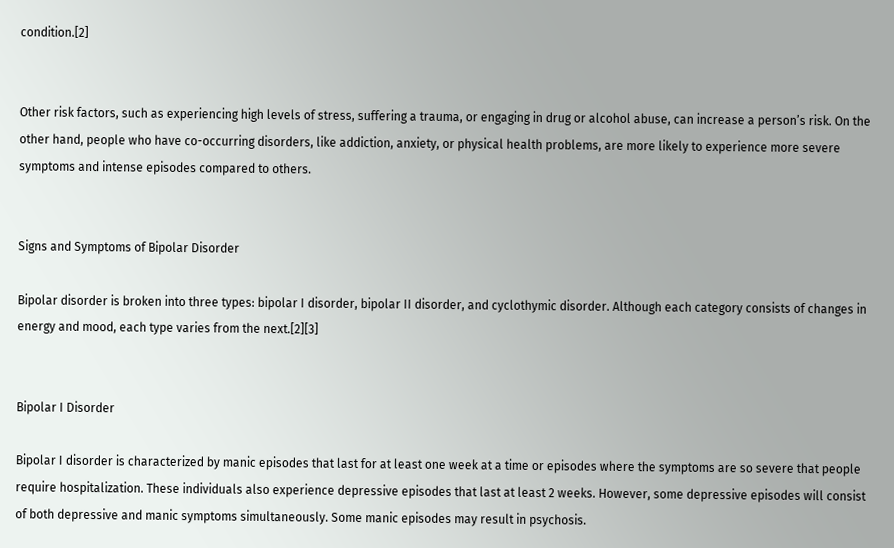condition.[2]


Other risk factors, such as experiencing high levels of stress, suffering a trauma, or engaging in drug or alcohol abuse, can increase a person’s risk. On the other hand, people who have co-occurring disorders, like addiction, anxiety, or physical health problems, are more likely to experience more severe symptoms and intense episodes compared to others.


Signs and Symptoms of Bipolar Disorder

Bipolar disorder is broken into three types: bipolar I disorder, bipolar II disorder, and cyclothymic disorder. Although each category consists of changes in energy and mood, each type varies from the next.[2][3]


Bipolar I Disorder

Bipolar I disorder is characterized by manic episodes that last for at least one week at a time or episodes where the symptoms are so severe that people require hospitalization. These individuals also experience depressive episodes that last at least 2 weeks. However, some depressive episodes will consist of both depressive and manic symptoms simultaneously. Some manic episodes may result in psychosis.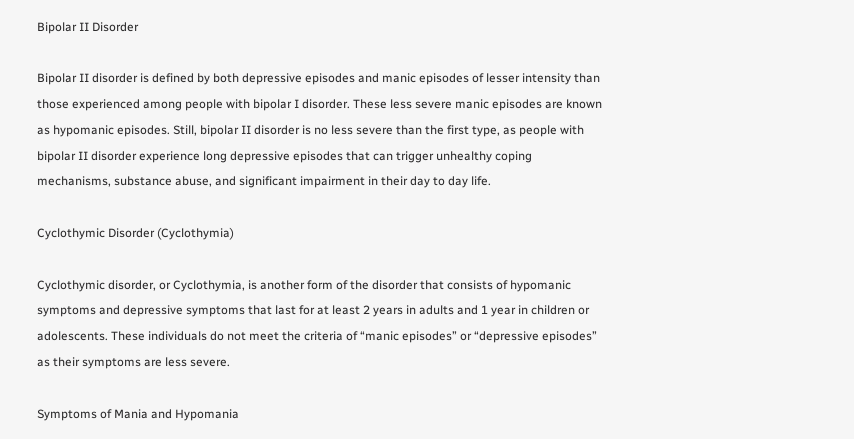Bipolar II Disorder

Bipolar II disorder is defined by both depressive episodes and manic episodes of lesser intensity than those experienced among people with bipolar I disorder. These less severe manic episodes are known as hypomanic episodes. Still, bipolar II disorder is no less severe than the first type, as people with bipolar II disorder experience long depressive episodes that can trigger unhealthy coping mechanisms, substance abuse, and significant impairment in their day to day life.

Cyclothymic Disorder (Cyclothymia)

Cyclothymic disorder, or Cyclothymia, is another form of the disorder that consists of hypomanic symptoms and depressive symptoms that last for at least 2 years in adults and 1 year in children or adolescents. These individuals do not meet the criteria of “manic episodes” or “depressive episodes” as their symptoms are less severe.

Symptoms of Mania and Hypomania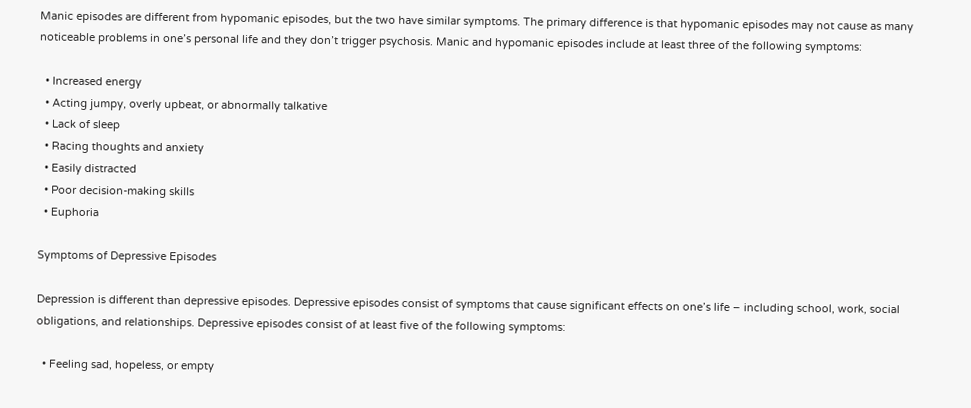Manic episodes are different from hypomanic episodes, but the two have similar symptoms. The primary difference is that hypomanic episodes may not cause as many noticeable problems in one’s personal life and they don’t trigger psychosis. Manic and hypomanic episodes include at least three of the following symptoms:

  • Increased energy
  • Acting jumpy, overly upbeat, or abnormally talkative
  • Lack of sleep
  • Racing thoughts and anxiety
  • Easily distracted
  • Poor decision-making skills
  • Euphoria

Symptoms of Depressive Episodes

Depression is different than depressive episodes. Depressive episodes consist of symptoms that cause significant effects on one’s life – including school, work, social obligations, and relationships. Depressive episodes consist of at least five of the following symptoms:

  • Feeling sad, hopeless, or empty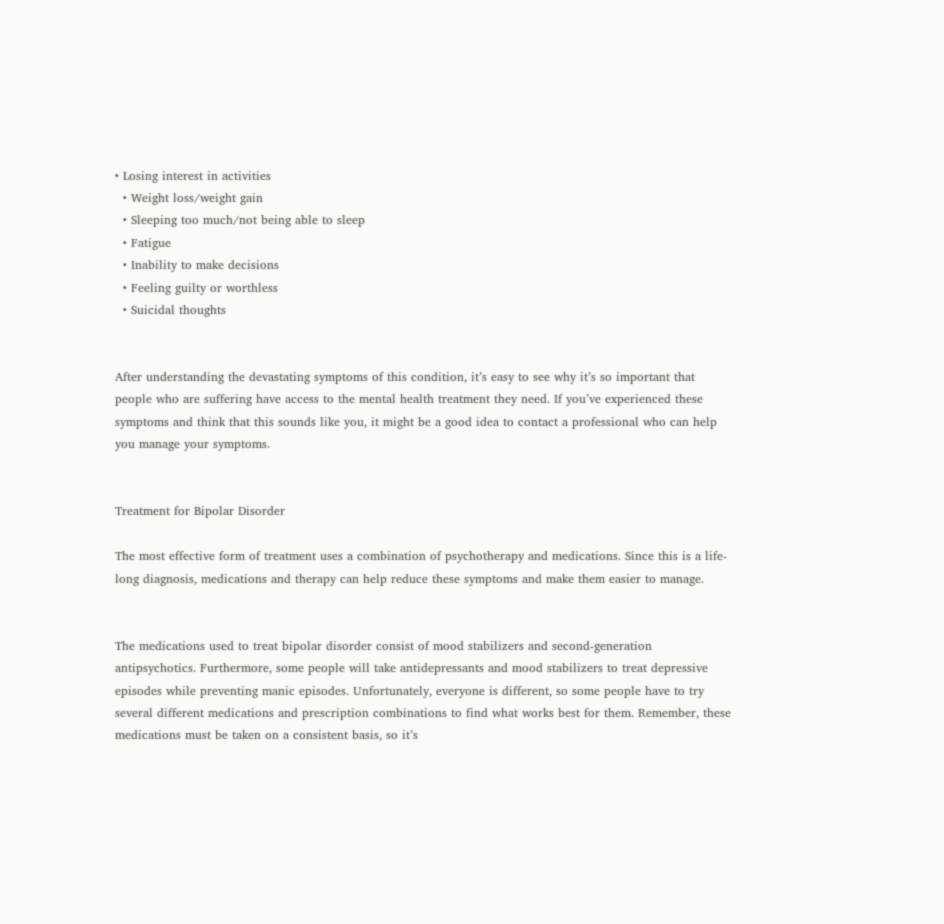• Losing interest in activities
  • Weight loss/weight gain
  • Sleeping too much/not being able to sleep
  • Fatigue
  • Inability to make decisions
  • Feeling guilty or worthless
  • Suicidal thoughts


After understanding the devastating symptoms of this condition, it’s easy to see why it’s so important that people who are suffering have access to the mental health treatment they need. If you’ve experienced these symptoms and think that this sounds like you, it might be a good idea to contact a professional who can help you manage your symptoms.


Treatment for Bipolar Disorder

The most effective form of treatment uses a combination of psychotherapy and medications. Since this is a life-long diagnosis, medications and therapy can help reduce these symptoms and make them easier to manage.


The medications used to treat bipolar disorder consist of mood stabilizers and second-generation antipsychotics. Furthermore, some people will take antidepressants and mood stabilizers to treat depressive episodes while preventing manic episodes. Unfortunately, everyone is different, so some people have to try several different medications and prescription combinations to find what works best for them. Remember, these medications must be taken on a consistent basis, so it’s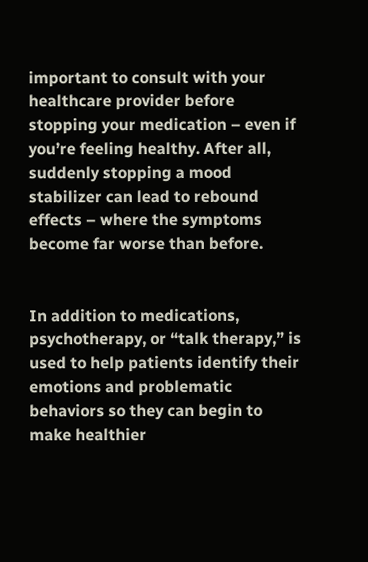important to consult with your healthcare provider before stopping your medication – even if you’re feeling healthy. After all, suddenly stopping a mood stabilizer can lead to rebound effects – where the symptoms become far worse than before.


In addition to medications, psychotherapy, or “talk therapy,” is used to help patients identify their emotions and problematic behaviors so they can begin to make healthier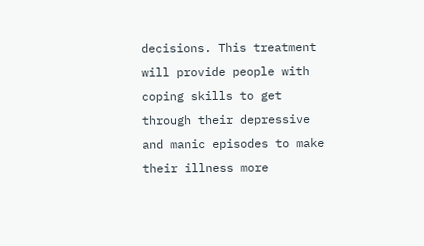decisions. This treatment will provide people with coping skills to get through their depressive and manic episodes to make their illness more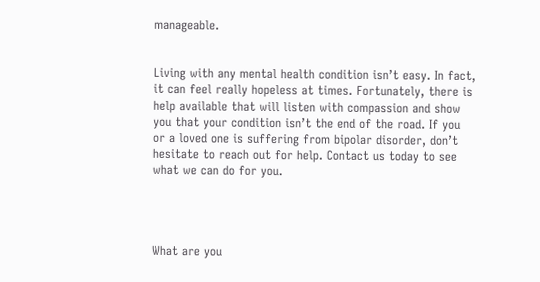manageable.


Living with any mental health condition isn’t easy. In fact, it can feel really hopeless at times. Fortunately, there is help available that will listen with compassion and show you that your condition isn’t the end of the road. If you or a loved one is suffering from bipolar disorder, don’t hesitate to reach out for help. Contact us today to see what we can do for you.




What are you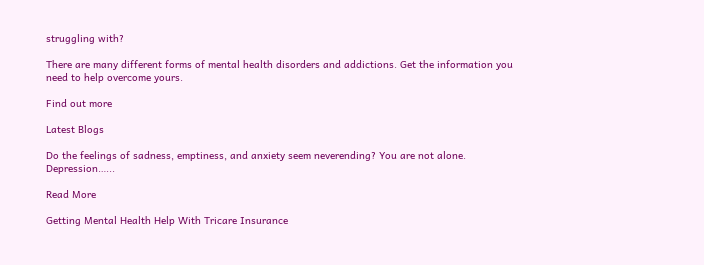struggling with?

There are many different forms of mental health disorders and addictions. Get the information you need to help overcome yours.

Find out more

Latest Blogs

Do the feelings of sadness, emptiness, and anxiety seem neverending? You are not alone. Depression…...

Read More

Getting Mental Health Help With Tricare Insurance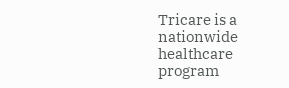Tricare is a nationwide healthcare program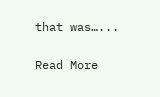that was…...

Read More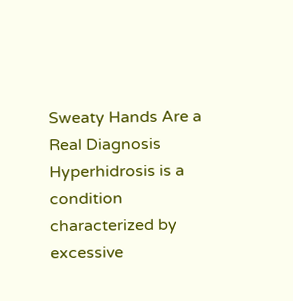Sweaty Hands Are a Real Diagnosis Hyperhidrosis is a condition characterized by excessive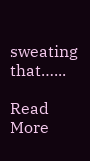sweating that…...

Read More